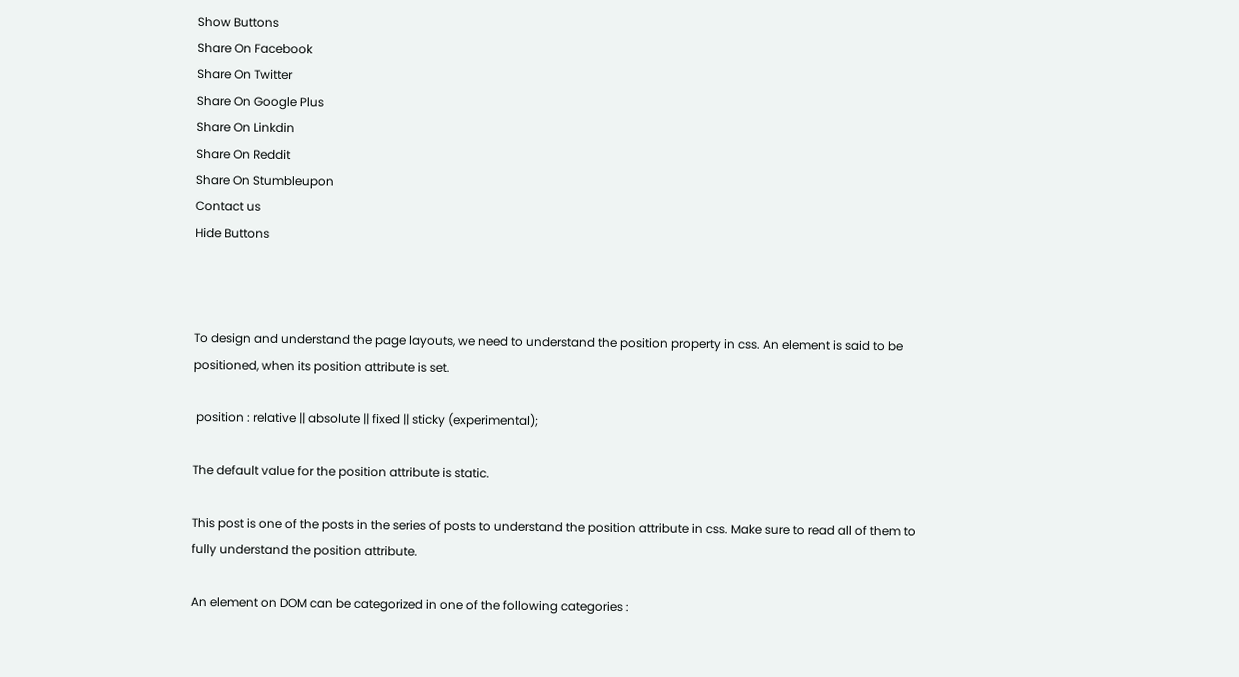Show Buttons
Share On Facebook
Share On Twitter
Share On Google Plus
Share On Linkdin
Share On Reddit
Share On Stumbleupon
Contact us
Hide Buttons



To design and understand the page layouts, we need to understand the position property in css. An element is said to be positioned, when its position attribute is set.

 position : relative || absolute || fixed || sticky (experimental);

The default value for the position attribute is static.

This post is one of the posts in the series of posts to understand the position attribute in css. Make sure to read all of them to fully understand the position attribute.

An element on DOM can be categorized in one of the following categories :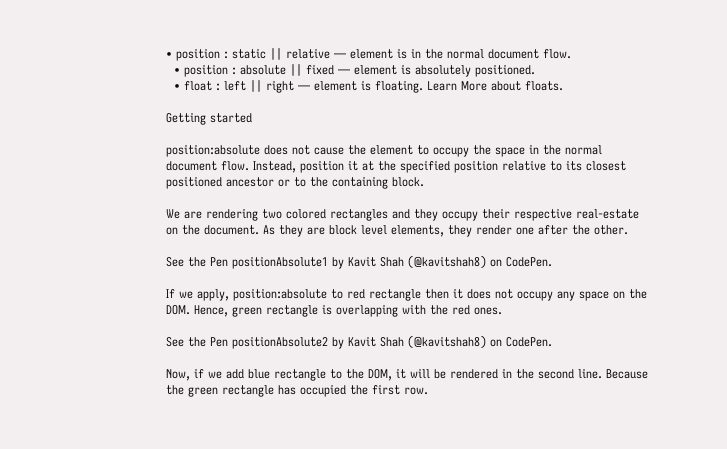• position : static || relative — element is in the normal document flow.
  • position : absolute || fixed — element is absolutely positioned.
  • float : left || right — element is floating. Learn More about floats.

Getting started

position:absolute does not cause the element to occupy the space in the normal document flow. Instead, position it at the specified position relative to its closest positioned ancestor or to the containing block.

We are rendering two colored rectangles and they occupy their respective real-estate on the document. As they are block level elements, they render one after the other.

See the Pen positionAbsolute1 by Kavit Shah (@kavitshah8) on CodePen.

If we apply, position:absolute to red rectangle then it does not occupy any space on the DOM. Hence, green rectangle is overlapping with the red ones.

See the Pen positionAbsolute2 by Kavit Shah (@kavitshah8) on CodePen.

Now, if we add blue rectangle to the DOM, it will be rendered in the second line. Because the green rectangle has occupied the first row.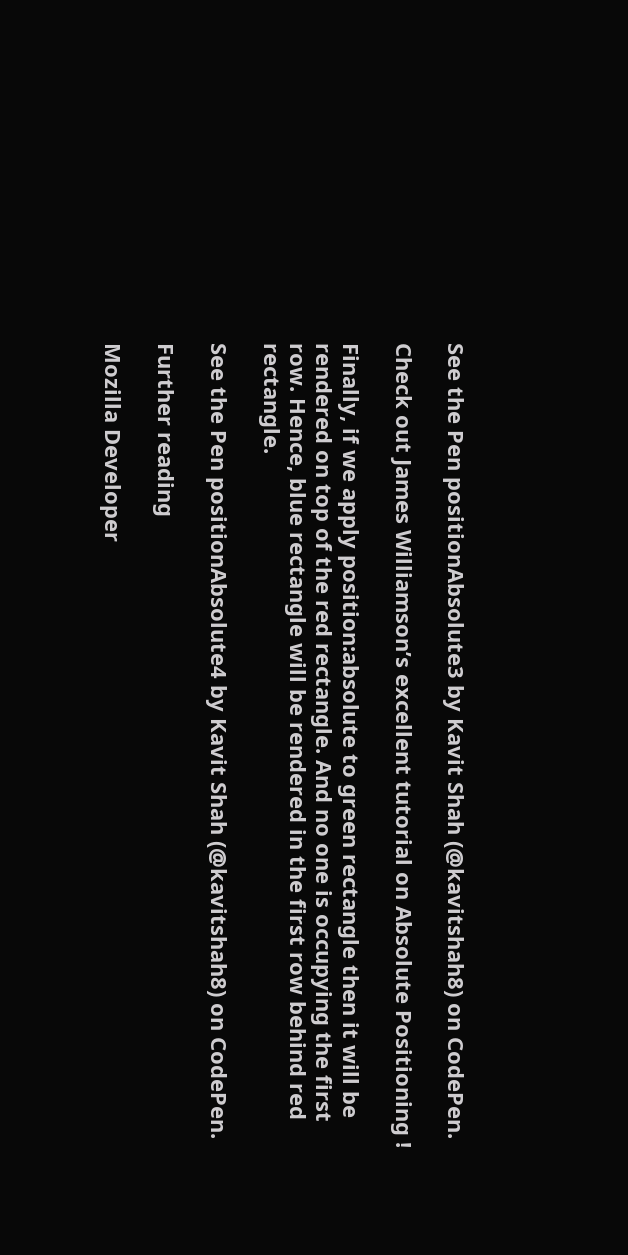See the Pen positionAbsolute3 by Kavit Shah (@kavitshah8) on CodePen.

Check out James Williamson’s excellent tutorial on Absolute Positioning !

Finally, if we apply position:absolute to green rectangle then it will be rendered on top of the red rectangle. And no one is occupying the first row. Hence, blue rectangle will be rendered in the first row behind red rectangle.

See the Pen positionAbsolute4 by Kavit Shah (@kavitshah8) on CodePen.

Further reading

Mozilla Developer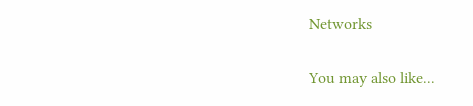Networks

You may also like...